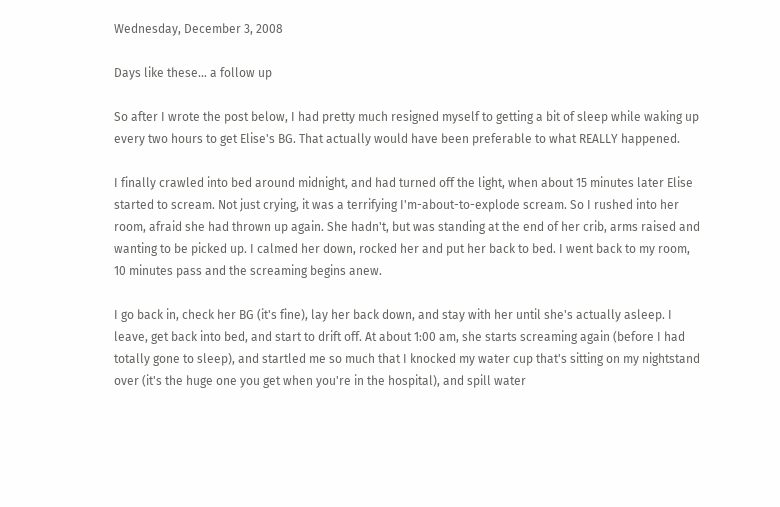Wednesday, December 3, 2008

Days like these... a follow up

So after I wrote the post below, I had pretty much resigned myself to getting a bit of sleep while waking up every two hours to get Elise's BG. That actually would have been preferable to what REALLY happened.

I finally crawled into bed around midnight, and had turned off the light, when about 15 minutes later Elise started to scream. Not just crying, it was a terrifying I'm-about-to-explode scream. So I rushed into her room, afraid she had thrown up again. She hadn't, but was standing at the end of her crib, arms raised and wanting to be picked up. I calmed her down, rocked her and put her back to bed. I went back to my room, 10 minutes pass and the screaming begins anew.

I go back in, check her BG (it's fine), lay her back down, and stay with her until she's actually asleep. I leave, get back into bed, and start to drift off. At about 1:00 am, she starts screaming again (before I had totally gone to sleep), and startled me so much that I knocked my water cup that's sitting on my nightstand over (it's the huge one you get when you're in the hospital), and spill water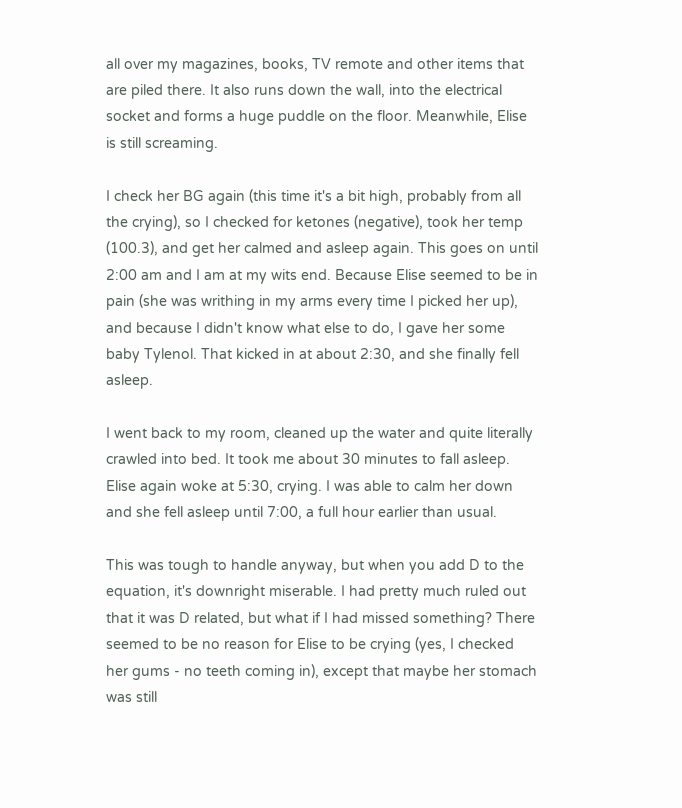all over my magazines, books, TV remote and other items that are piled there. It also runs down the wall, into the electrical socket and forms a huge puddle on the floor. Meanwhile, Elise is still screaming.

I check her BG again (this time it's a bit high, probably from all the crying), so I checked for ketones (negative), took her temp (100.3), and get her calmed and asleep again. This goes on until 2:00 am and I am at my wits end. Because Elise seemed to be in pain (she was writhing in my arms every time I picked her up), and because I didn't know what else to do, I gave her some baby Tylenol. That kicked in at about 2:30, and she finally fell asleep.

I went back to my room, cleaned up the water and quite literally crawled into bed. It took me about 30 minutes to fall asleep. Elise again woke at 5:30, crying. I was able to calm her down and she fell asleep until 7:00, a full hour earlier than usual.

This was tough to handle anyway, but when you add D to the equation, it's downright miserable. I had pretty much ruled out that it was D related, but what if I had missed something? There seemed to be no reason for Elise to be crying (yes, I checked her gums - no teeth coming in), except that maybe her stomach was still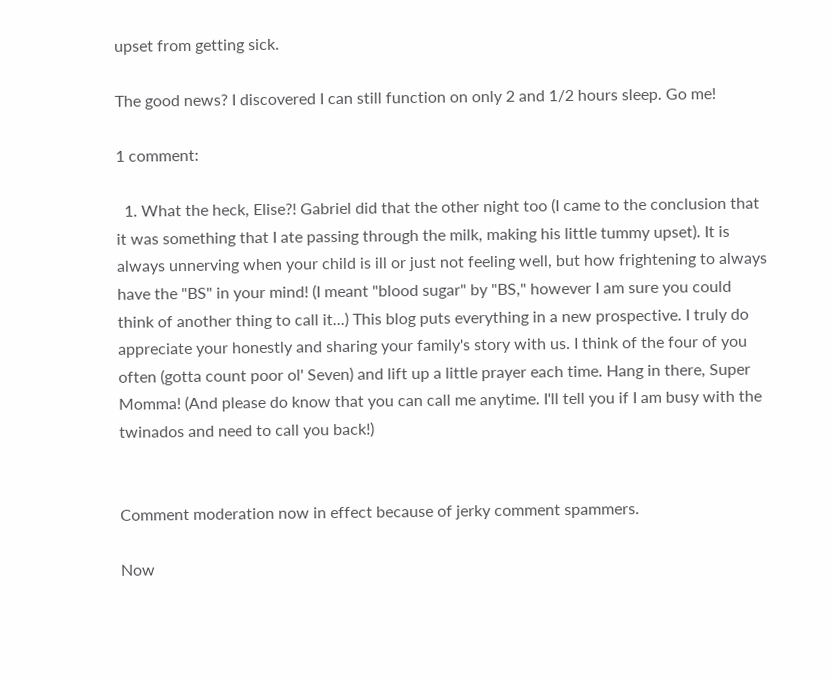upset from getting sick.

The good news? I discovered I can still function on only 2 and 1/2 hours sleep. Go me!

1 comment:

  1. What the heck, Elise?! Gabriel did that the other night too (I came to the conclusion that it was something that I ate passing through the milk, making his little tummy upset). It is always unnerving when your child is ill or just not feeling well, but how frightening to always have the "BS" in your mind! (I meant "blood sugar" by "BS," however I am sure you could think of another thing to call it...) This blog puts everything in a new prospective. I truly do appreciate your honestly and sharing your family's story with us. I think of the four of you often (gotta count poor ol' Seven) and lift up a little prayer each time. Hang in there, Super Momma! (And please do know that you can call me anytime. I'll tell you if I am busy with the twinados and need to call you back!)


Comment moderation now in effect because of jerky comment spammers.

Now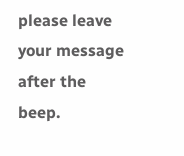please leave your message after the beep.